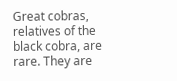Great cobras, relatives of the black cobra, are rare. They are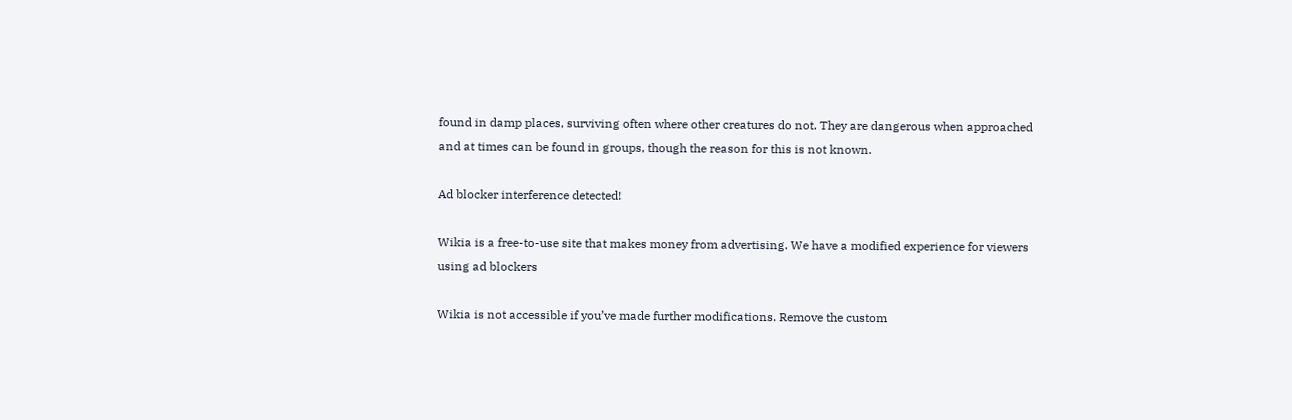found in damp places, surviving often where other creatures do not. They are dangerous when approached and at times can be found in groups, though the reason for this is not known.

Ad blocker interference detected!

Wikia is a free-to-use site that makes money from advertising. We have a modified experience for viewers using ad blockers

Wikia is not accessible if you’ve made further modifications. Remove the custom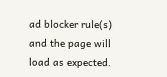ad blocker rule(s) and the page will load as expected.